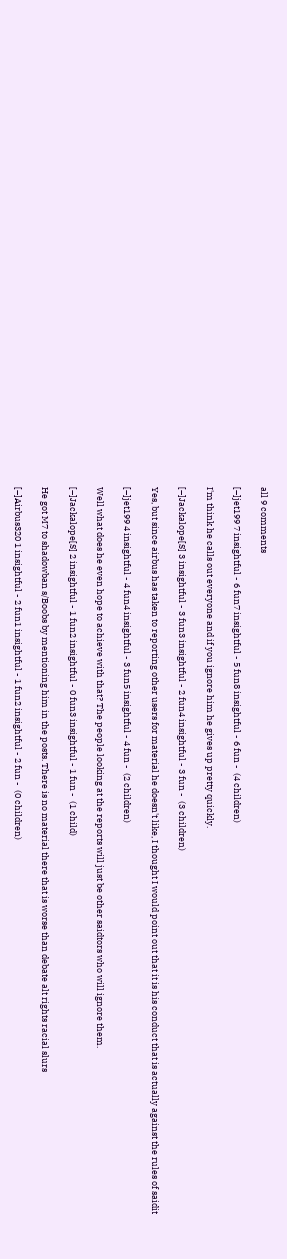all 9 comments

[–]jet199 7 insightful - 6 fun7 insightful - 5 fun8 insightful - 6 fun -  (4 children)

I'm think he calls out everyone and if you ignore him he gives up pretty quickly.

[–]Jackalope[S] 3 insightful - 3 fun3 insightful - 2 fun4 insightful - 3 fun -  (3 children)

Yes, but since airbus has taken to reporting other users for material he doesn't like, I thought I would point out that it is his conduct that is actually against the rules of saidit

[–]jet199 4 insightful - 4 fun4 insightful - 3 fun5 insightful - 4 fun -  (2 children)

Well what does he even hope to achieve with that? The people looking at the reports will just be other saidtors who will ignore them.

[–]Jackalope[S] 2 insightful - 1 fun2 insightful - 0 fun3 insightful - 1 fun -  (1 child)

He got M7 to shadowban s/Boobs by mentioning him in the posts. There is no material there that is worse than debate alt rights racial slurs

[–]Airbus320 1 insightful - 2 fun1 insightful - 1 fun2 insightful - 2 fun -  (0 children)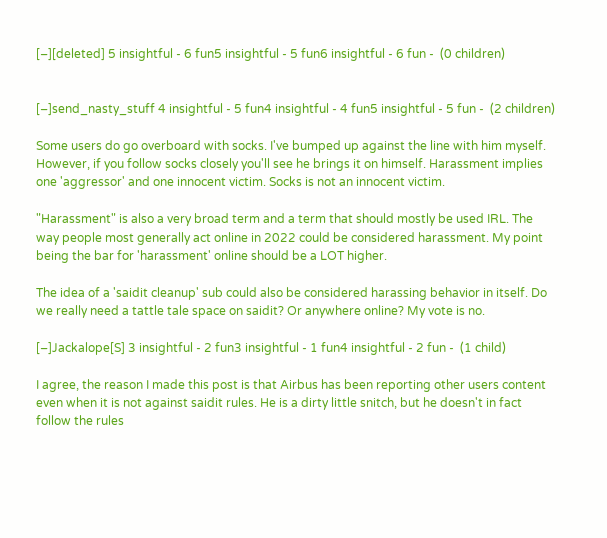[–][deleted] 5 insightful - 6 fun5 insightful - 5 fun6 insightful - 6 fun -  (0 children)


[–]send_nasty_stuff 4 insightful - 5 fun4 insightful - 4 fun5 insightful - 5 fun -  (2 children)

Some users do go overboard with socks. I've bumped up against the line with him myself. However, if you follow socks closely you'll see he brings it on himself. Harassment implies one 'aggressor' and one innocent victim. Socks is not an innocent victim.

"Harassment" is also a very broad term and a term that should mostly be used IRL. The way people most generally act online in 2022 could be considered harassment. My point being the bar for 'harassment' online should be a LOT higher.

The idea of a 'saidit cleanup' sub could also be considered harassing behavior in itself. Do we really need a tattle tale space on saidit? Or anywhere online? My vote is no.

[–]Jackalope[S] 3 insightful - 2 fun3 insightful - 1 fun4 insightful - 2 fun -  (1 child)

I agree, the reason I made this post is that Airbus has been reporting other users content even when it is not against saidit rules. He is a dirty little snitch, but he doesn't in fact follow the rules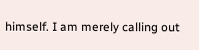himself. I am merely calling out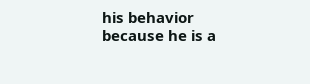his behavior because he is a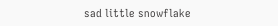sad little snowflake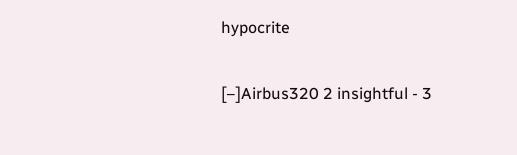hypocrite

[–]Airbus320 2 insightful - 3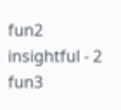fun2 insightful - 2 fun3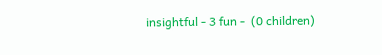insightful - 3 fun -  (0 children)